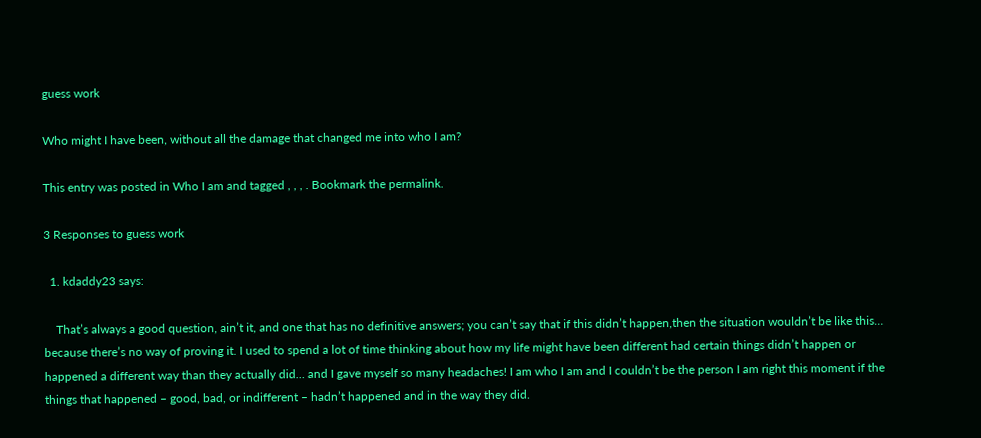guess work

Who might I have been, without all the damage that changed me into who I am?

This entry was posted in Who I am and tagged , , , . Bookmark the permalink.

3 Responses to guess work

  1. kdaddy23 says:

    That’s always a good question, ain’t it, and one that has no definitive answers; you can’t say that if this didn’t happen,then the situation wouldn’t be like this… because there’s no way of proving it. I used to spend a lot of time thinking about how my life might have been different had certain things didn’t happen or happened a different way than they actually did… and I gave myself so many headaches! I am who I am and I couldn’t be the person I am right this moment if the things that happened – good, bad, or indifferent – hadn’t happened and in the way they did.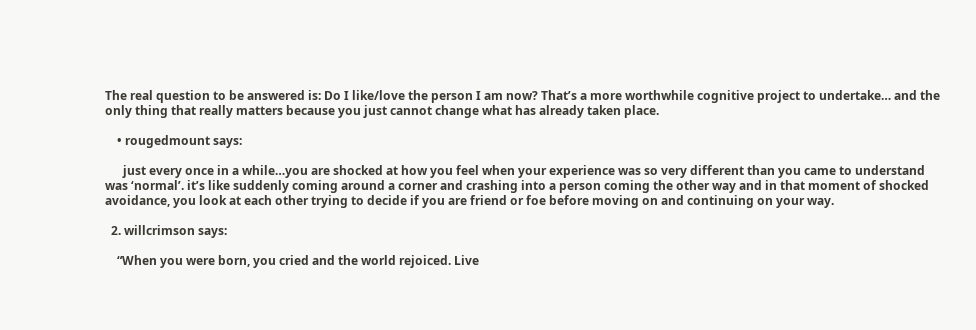The real question to be answered is: Do I like/love the person I am now? That’s a more worthwhile cognitive project to undertake… and the only thing that really matters because you just cannot change what has already taken place.

    • rougedmount says:

      just every once in a while…you are shocked at how you feel when your experience was so very different than you came to understand was ‘normal’. it’s like suddenly coming around a corner and crashing into a person coming the other way and in that moment of shocked avoidance, you look at each other trying to decide if you are friend or foe before moving on and continuing on your way.

  2. willcrimson says:

    “When you were born, you cried and the world rejoiced. Live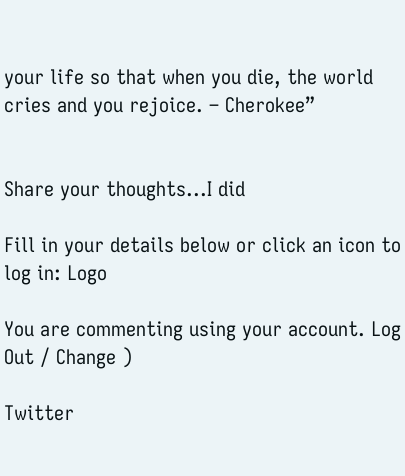your life so that when you die, the world cries and you rejoice. – Cherokee”


Share your thoughts...I did

Fill in your details below or click an icon to log in: Logo

You are commenting using your account. Log Out / Change )

Twitter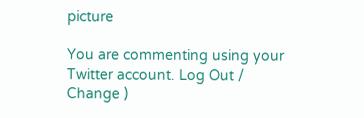picture

You are commenting using your Twitter account. Log Out / Change )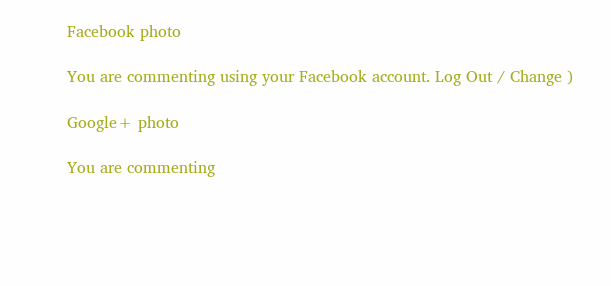Facebook photo

You are commenting using your Facebook account. Log Out / Change )

Google+ photo

You are commenting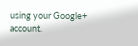using your Google+ account.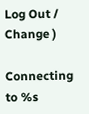Log Out / Change )

Connecting to %s